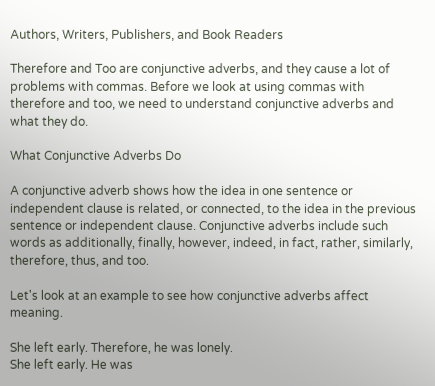Authors, Writers, Publishers, and Book Readers

Therefore and Too are conjunctive adverbs, and they cause a lot of problems with commas. Before we look at using commas with therefore and too, we need to understand conjunctive adverbs and what they do.

What Conjunctive Adverbs Do

A conjunctive adverb shows how the idea in one sentence or independent clause is related, or connected, to the idea in the previous sentence or independent clause. Conjunctive adverbs include such words as additionally, finally, however, indeed, in fact, rather, similarly, therefore, thus, and too.

Let's look at an example to see how conjunctive adverbs affect  meaning.

She left early. Therefore, he was lonely.
She left early. He was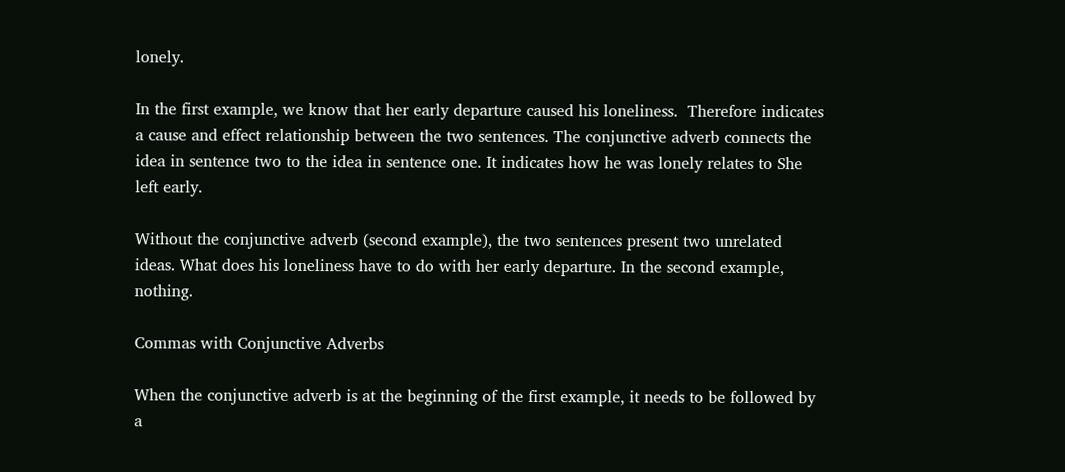lonely.

In the first example, we know that her early departure caused his loneliness.  Therefore indicates a cause and effect relationship between the two sentences. The conjunctive adverb connects the idea in sentence two to the idea in sentence one. It indicates how he was lonely relates to She left early.

Without the conjunctive adverb (second example), the two sentences present two unrelated ideas. What does his loneliness have to do with her early departure. In the second example, nothing.

Commas with Conjunctive Adverbs

When the conjunctive adverb is at the beginning of the first example, it needs to be followed by a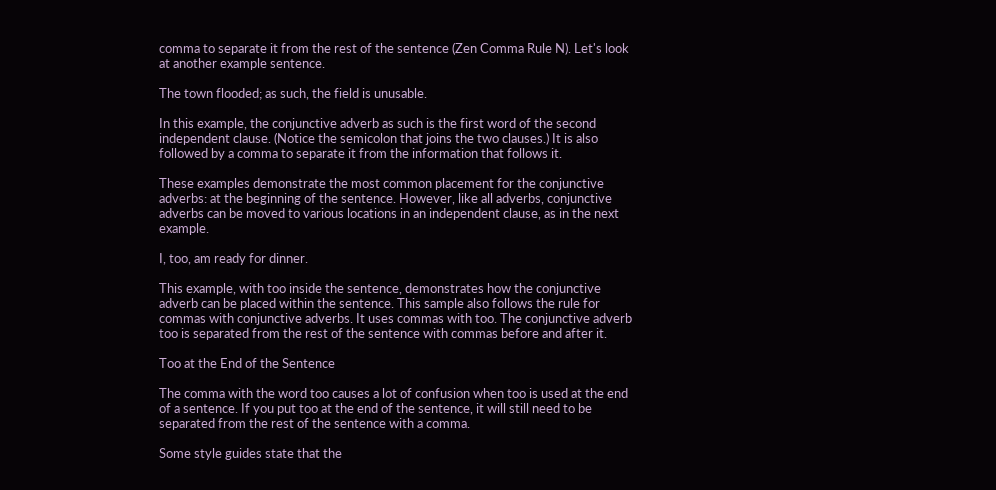comma to separate it from the rest of the sentence (Zen Comma Rule N). Let's look at another example sentence.

The town flooded; as such, the field is unusable.

In this example, the conjunctive adverb as such is the first word of the second independent clause. (Notice the semicolon that joins the two clauses.) It is also followed by a comma to separate it from the information that follows it.

These examples demonstrate the most common placement for the conjunctive adverbs: at the beginning of the sentence. However, like all adverbs, conjunctive adverbs can be moved to various locations in an independent clause, as in the next example.

I, too, am ready for dinner.

This example, with too inside the sentence, demonstrates how the conjunctive adverb can be placed within the sentence. This sample also follows the rule for commas with conjunctive adverbs. It uses commas with too. The conjunctive adverb too is separated from the rest of the sentence with commas before and after it.

Too at the End of the Sentence

The comma with the word too causes a lot of confusion when too is used at the end of a sentence. If you put too at the end of the sentence, it will still need to be separated from the rest of the sentence with a comma.

Some style guides state that the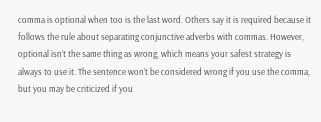comma is optional when too is the last word. Others say it is required because it follows the rule about separating conjunctive adverbs with commas. However, optional isn’t the same thing as wrong, which means your safest strategy is always to use it. The sentence won’t be considered wrong if you use the comma, but you may be criticized if you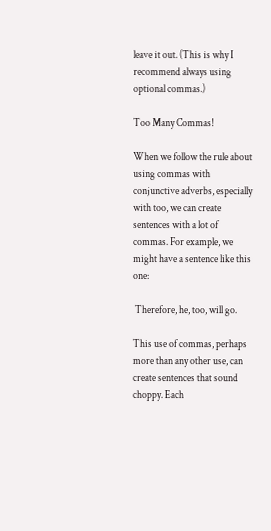leave it out. (This is why I recommend always using optional commas.)

Too Many Commas!

When we follow the rule about using commas with conjunctive adverbs, especially with too, we can create sentences with a lot of commas. For example, we might have a sentence like this one:

 Therefore, he, too, will go.

This use of commas, perhaps more than any other use, can create sentences that sound choppy. Each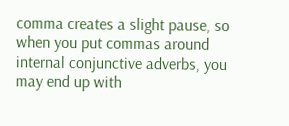comma creates a slight pause, so when you put commas around internal conjunctive adverbs, you may end up with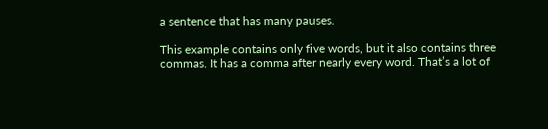a sentence that has many pauses.

This example contains only five words, but it also contains three commas. It has a comma after nearly every word. That’s a lot of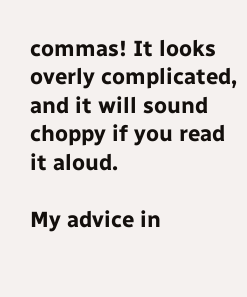commas! It looks overly complicated, and it will sound choppy if you read it aloud.

My advice in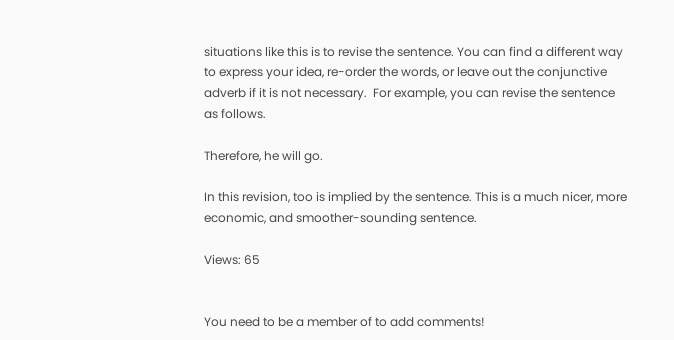situations like this is to revise the sentence. You can find a different way to express your idea, re-order the words, or leave out the conjunctive adverb if it is not necessary.  For example, you can revise the sentence as follows.

Therefore, he will go.

In this revision, too is implied by the sentence. This is a much nicer, more economic, and smoother-sounding sentence.

Views: 65


You need to be a member of to add comments!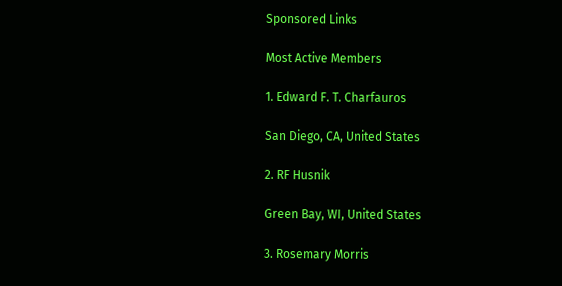Sponsored Links

Most Active Members

1. Edward F. T. Charfauros

San Diego, CA, United States

2. RF Husnik

Green Bay, WI, United States

3. Rosemary Morris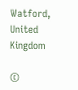Watford, United Kingdom

©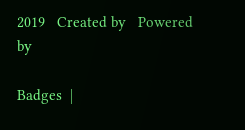2019   Created by   Powered by

Badges  |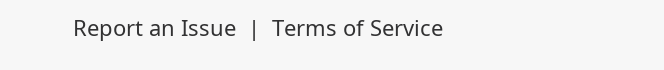Report an Issue  |  Terms of Service